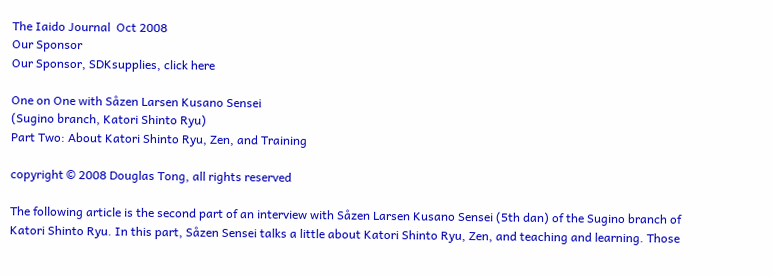The Iaido Journal  Oct 2008
Our Sponsor
Our Sponsor, SDKsupplies, click here

One on One with Såzen Larsen Kusano Sensei
(Sugino branch, Katori Shinto Ryu)
Part Two: About Katori Shinto Ryu, Zen, and Training

copyright © 2008 Douglas Tong, all rights reserved

The following article is the second part of an interview with Såzen Larsen Kusano Sensei (5th dan) of the Sugino branch of Katori Shinto Ryu. In this part, Såzen Sensei talks a little about Katori Shinto Ryu, Zen, and teaching and learning. Those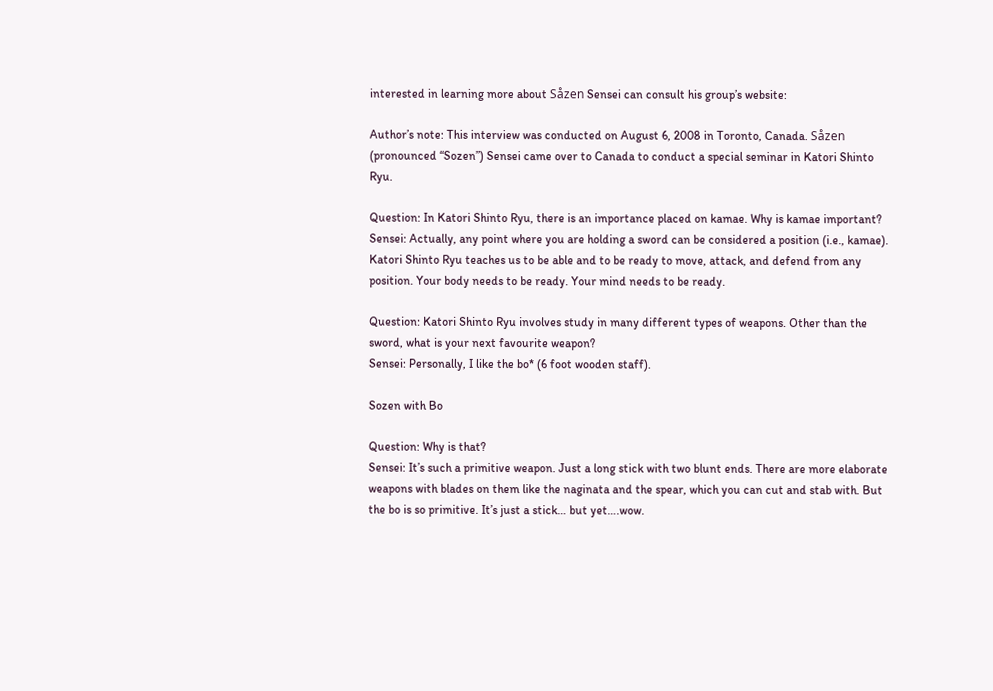interested in learning more about Såzen Sensei can consult his group’s website:

Author’s note: This interview was conducted on August 6, 2008 in Toronto, Canada. Såzen (pronounced “Sozen”) Sensei came over to Canada to conduct a special seminar in Katori Shinto Ryu.

Question: In Katori Shinto Ryu, there is an importance placed on kamae. Why is kamae important?
Sensei: Actually, any point where you are holding a sword can be considered a position (i.e., kamae). Katori Shinto Ryu teaches us to be able and to be ready to move, attack, and defend from any position. Your body needs to be ready. Your mind needs to be ready.

Question: Katori Shinto Ryu involves study in many different types of weapons. Other than the sword, what is your next favourite weapon?
Sensei: Personally, I like the bo* (6 foot wooden staff).

Sozen with Bo

Question: Why is that?
Sensei: It’s such a primitive weapon. Just a long stick with two blunt ends. There are more elaborate weapons with blades on them like the naginata and the spear, which you can cut and stab with. But the bo is so primitive. It’s just a stick… but yet….wow.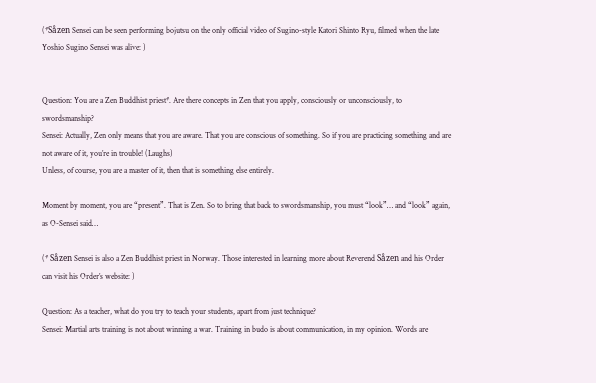(*Såzen Sensei can be seen performing bojutsu on the only official video of Sugino-style Katori Shinto Ryu, filmed when the late Yoshio Sugino Sensei was alive: )


Question: You are a Zen Buddhist priest*. Are there concepts in Zen that you apply, consciously or unconsciously, to swordsmanship?
Sensei: Actually, Zen only means that you are aware. That you are conscious of something. So if you are practicing something and are not aware of it, you’re in trouble! (Laughs)
Unless, of course, you are a master of it, then that is something else entirely.

Moment by moment, you are “present”. That is Zen. So to bring that back to swordsmanship, you must “look”… and “look” again, as O-Sensei said…

(* Såzen Sensei is also a Zen Buddhist priest in Norway. Those interested in learning more about Reverend Såzen and his Order can visit his Order’s website: )

Question: As a teacher, what do you try to teach your students, apart from just technique?
Sensei: Martial arts training is not about winning a war. Training in budo is about communication, in my opinion. Words are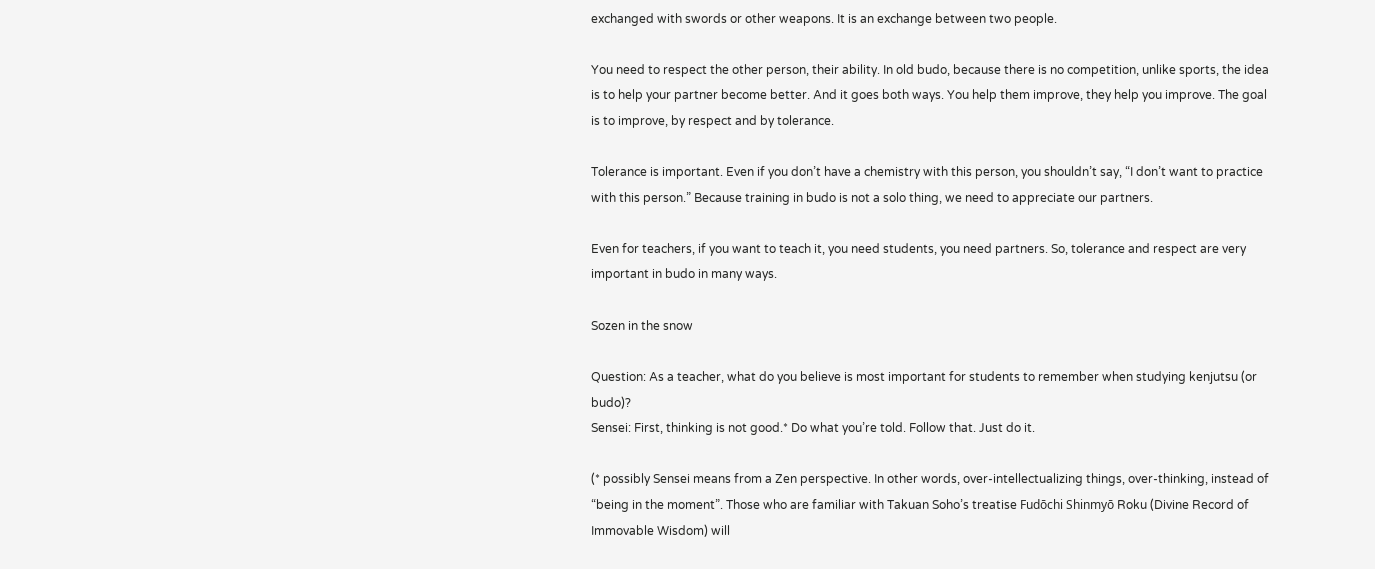exchanged with swords or other weapons. It is an exchange between two people.

You need to respect the other person, their ability. In old budo, because there is no competition, unlike sports, the idea is to help your partner become better. And it goes both ways. You help them improve, they help you improve. The goal is to improve, by respect and by tolerance.

Tolerance is important. Even if you don’t have a chemistry with this person, you shouldn’t say, “I don’t want to practice with this person.” Because training in budo is not a solo thing, we need to appreciate our partners.

Even for teachers, if you want to teach it, you need students, you need partners. So, tolerance and respect are very important in budo in many ways.

Sozen in the snow

Question: As a teacher, what do you believe is most important for students to remember when studying kenjutsu (or budo)?
Sensei: First, thinking is not good.* Do what you’re told. Follow that. Just do it.

(* possibly Sensei means from a Zen perspective. In other words, over-intellectualizing things, over-thinking, instead of “being in the moment”. Those who are familiar with Takuan Soho’s treatise Fudōchi Shinmyō Roku (Divine Record of Immovable Wisdom) will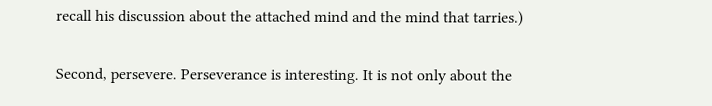recall his discussion about the attached mind and the mind that tarries.)

Second, persevere. Perseverance is interesting. It is not only about the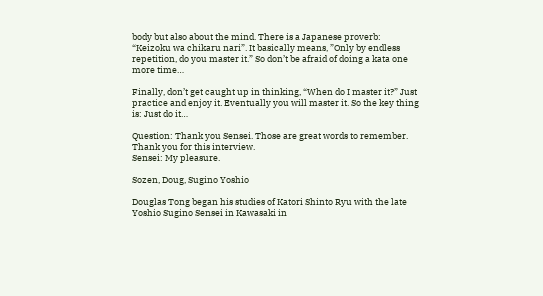body but also about the mind. There is a Japanese proverb: “Keizoku wa chikaru nari”. It basically means, ”Only by endless repetition, do you master it.” So don’t be afraid of doing a kata one more time…

Finally, don’t get caught up in thinking, “When do I master it?” Just practice and enjoy it. Eventually you will master it. So the key thing is: Just do it…

Question: Thank you Sensei. Those are great words to remember. Thank you for this interview.
Sensei: My pleasure.

Sozen, Doug, Sugino Yoshio

Douglas Tong began his studies of Katori Shinto Ryu with the late Yoshio Sugino Sensei in Kawasaki in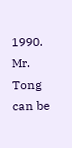1990. Mr. Tong can be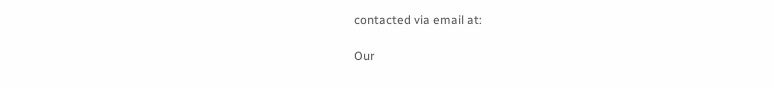contacted via email at:

Our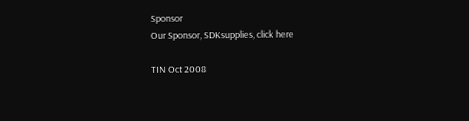Sponsor
Our Sponsor, SDKsupplies, click here

TIN Oct 2008